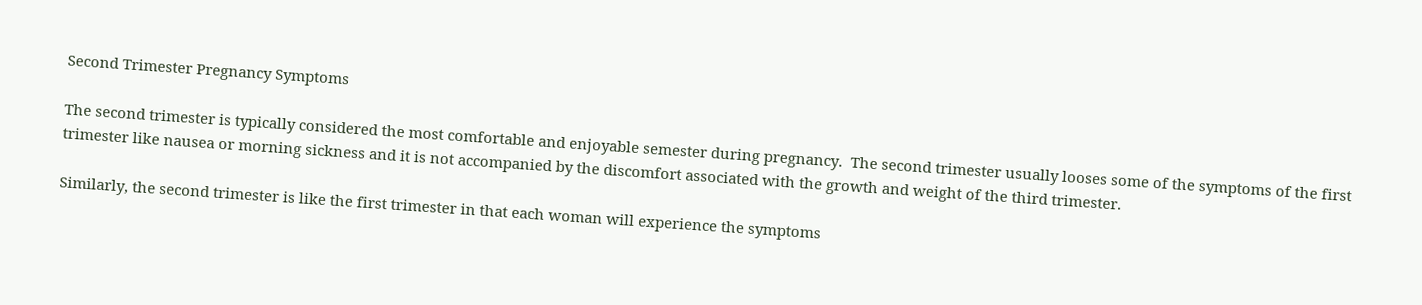Second Trimester Pregnancy Symptoms

The second trimester is typically considered the most comfortable and enjoyable semester during pregnancy.  The second trimester usually looses some of the symptoms of the first trimester like nausea or morning sickness and it is not accompanied by the discomfort associated with the growth and weight of the third trimester.

Similarly, the second trimester is like the first trimester in that each woman will experience the symptoms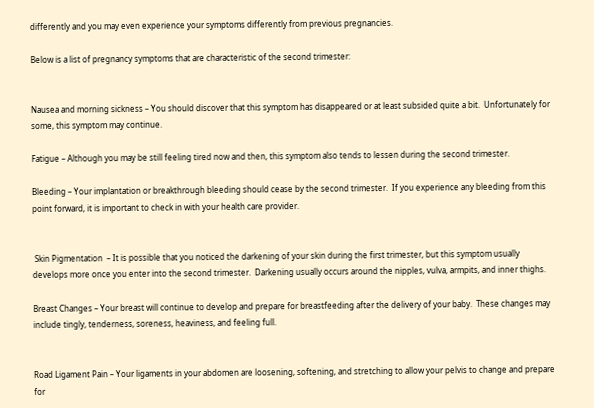differently and you may even experience your symptoms differently from previous pregnancies.

Below is a list of pregnancy symptoms that are characteristic of the second trimester:


Nausea and morning sickness – You should discover that this symptom has disappeared or at least subsided quite a bit.  Unfortunately for some, this symptom may continue.

Fatigue – Although you may be still feeling tired now and then, this symptom also tends to lessen during the second trimester.

Bleeding – Your implantation or breakthrough bleeding should cease by the second trimester.  If you experience any bleeding from this point forward, it is important to check in with your health care provider.


 Skin Pigmentation  – It is possible that you noticed the darkening of your skin during the first trimester, but this symptom usually develops more once you enter into the second trimester.  Darkening usually occurs around the nipples, vulva, armpits, and inner thighs.

Breast Changes – Your breast will continue to develop and prepare for breastfeeding after the delivery of your baby.  These changes may include tingly, tenderness, soreness, heaviness, and feeling full.


Road Ligament Pain – Your ligaments in your abdomen are loosening, softening, and stretching to allow your pelvis to change and prepare for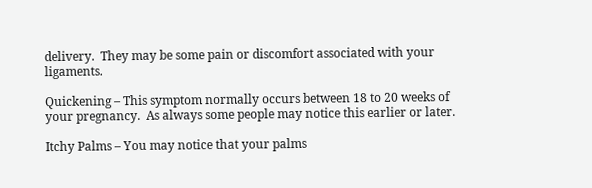delivery.  They may be some pain or discomfort associated with your ligaments.

Quickening – This symptom normally occurs between 18 to 20 weeks of your pregnancy.  As always some people may notice this earlier or later.

Itchy Palms – You may notice that your palms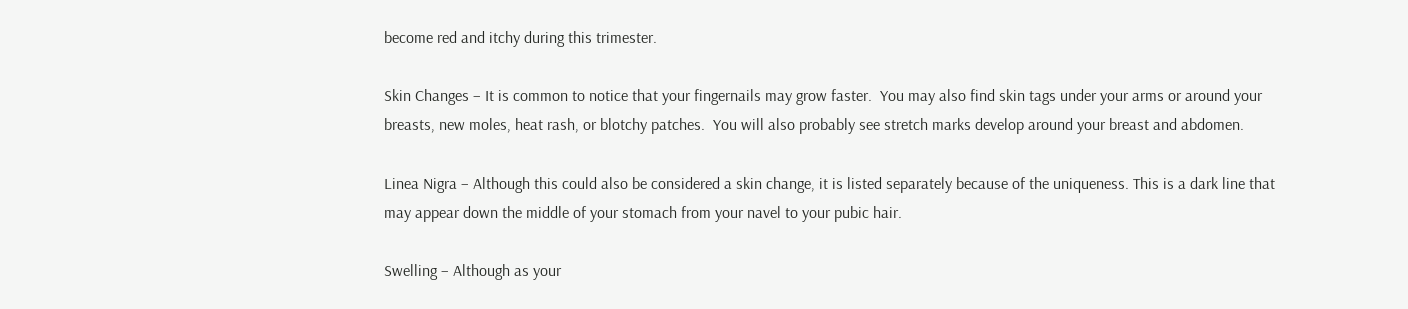become red and itchy during this trimester.

Skin Changes – It is common to notice that your fingernails may grow faster.  You may also find skin tags under your arms or around your breasts, new moles, heat rash, or blotchy patches.  You will also probably see stretch marks develop around your breast and abdomen.

Linea Nigra – Although this could also be considered a skin change, it is listed separately because of the uniqueness. This is a dark line that may appear down the middle of your stomach from your navel to your pubic hair.

Swelling – Although as your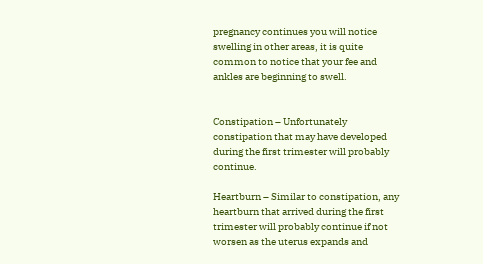pregnancy continues you will notice swelling in other areas, it is quite common to notice that your fee and ankles are beginning to swell.


Constipation – Unfortunately constipation that may have developed during the first trimester will probably continue.

Heartburn – Similar to constipation, any heartburn that arrived during the first trimester will probably continue if not worsen as the uterus expands and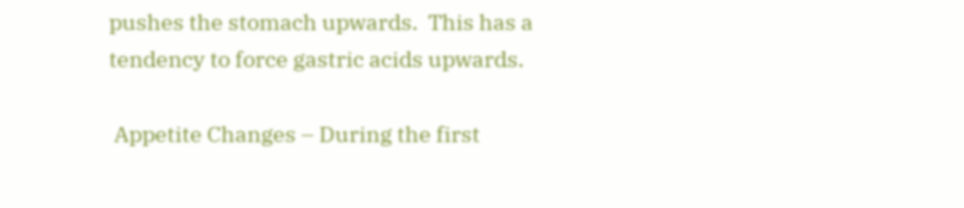pushes the stomach upwards.  This has a tendency to force gastric acids upwards.

 Appetite Changes – During the first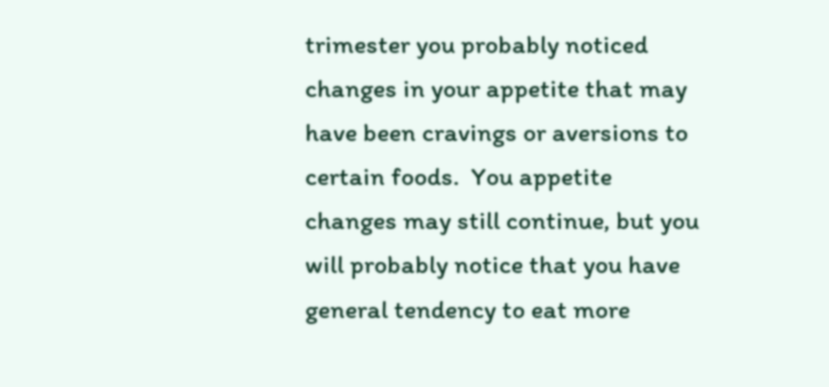trimester you probably noticed changes in your appetite that may have been cravings or aversions to certain foods.  You appetite changes may still continue, but you will probably notice that you have general tendency to eat more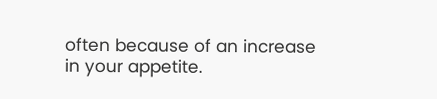often because of an increase in your appetite.